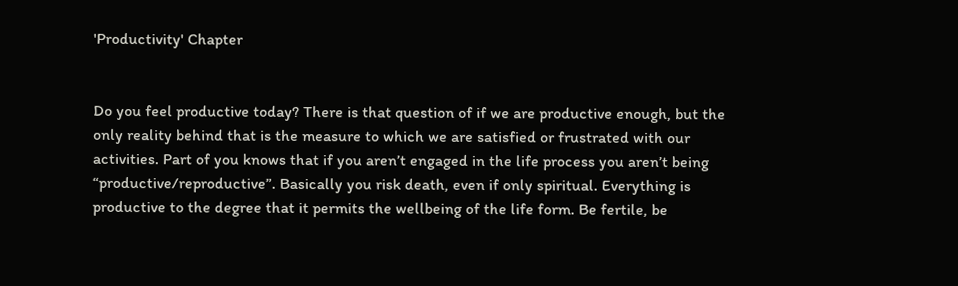'Productivity' Chapter


Do you feel productive today? There is that question of if we are productive enough, but the only reality behind that is the measure to which we are satisfied or frustrated with our activities. Part of you knows that if you aren’t engaged in the life process you aren’t being “productive/reproductive”. Basically you risk death, even if only spiritual. Everything is productive to the degree that it permits the wellbeing of the life form. Be fertile, be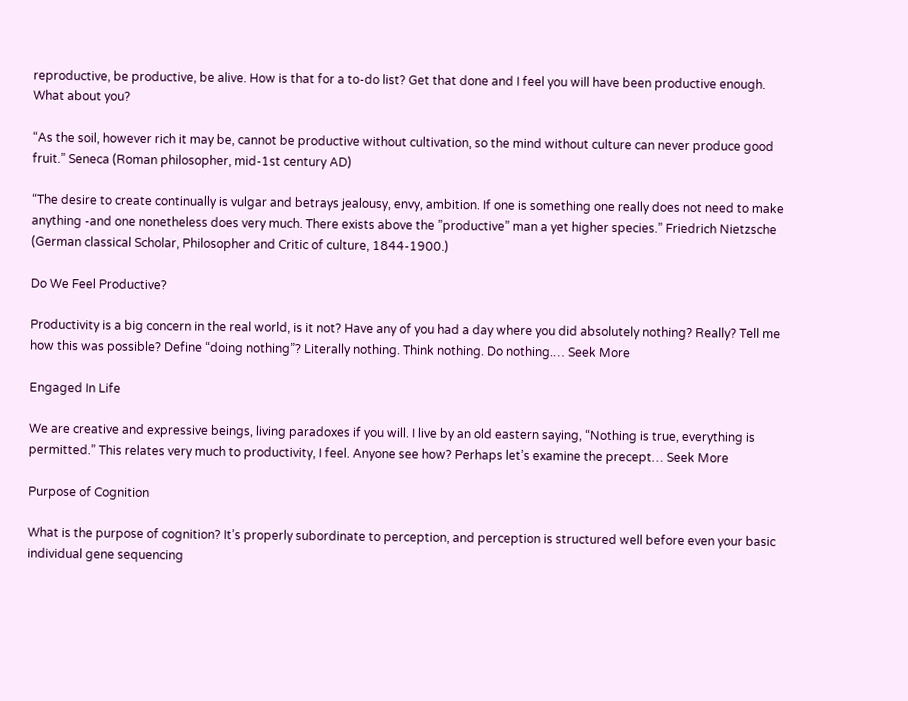reproductive, be productive, be alive. How is that for a to-do list? Get that done and I feel you will have been productive enough. What about you?

“As the soil, however rich it may be, cannot be productive without cultivation, so the mind without culture can never produce good fruit.” Seneca (Roman philosopher, mid-1st century AD)

“The desire to create continually is vulgar and betrays jealousy, envy, ambition. If one is something one really does not need to make anything -and one nonetheless does very much. There exists above the ”productive” man a yet higher species.” Friedrich Nietzsche (German classical Scholar, Philosopher and Critic of culture, 1844-1900.)

Do We Feel Productive?

Productivity is a big concern in the real world, is it not? Have any of you had a day where you did absolutely nothing? Really? Tell me how this was possible? Define “doing nothing”? Literally nothing. Think nothing. Do nothing.… Seek More

Engaged In Life

We are creative and expressive beings, living paradoxes if you will. I live by an old eastern saying, “Nothing is true, everything is permitted.” This relates very much to productivity, I feel. Anyone see how? Perhaps let’s examine the precept… Seek More

Purpose of Cognition

What is the purpose of cognition? It’s properly subordinate to perception, and perception is structured well before even your basic individual gene sequencing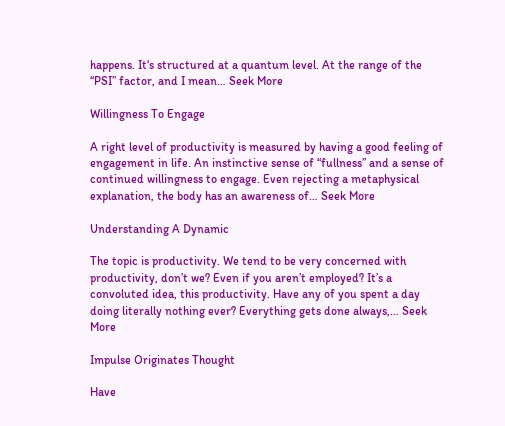happens. It‘s structured at a quantum level. At the range of the “PSI” factor, and I mean… Seek More

Willingness To Engage

A right level of productivity is measured by having a good feeling of engagement in life. An instinctive sense of “fullness” and a sense of continued willingness to engage. Even rejecting a metaphysical explanation, the body has an awareness of… Seek More

Understanding A Dynamic

The topic is productivity. We tend to be very concerned with productivity, don’t we? Even if you aren’t employed? It’s a convoluted idea, this productivity. Have any of you spent a day doing literally nothing ever? Everything gets done always,… Seek More

Impulse Originates Thought

Have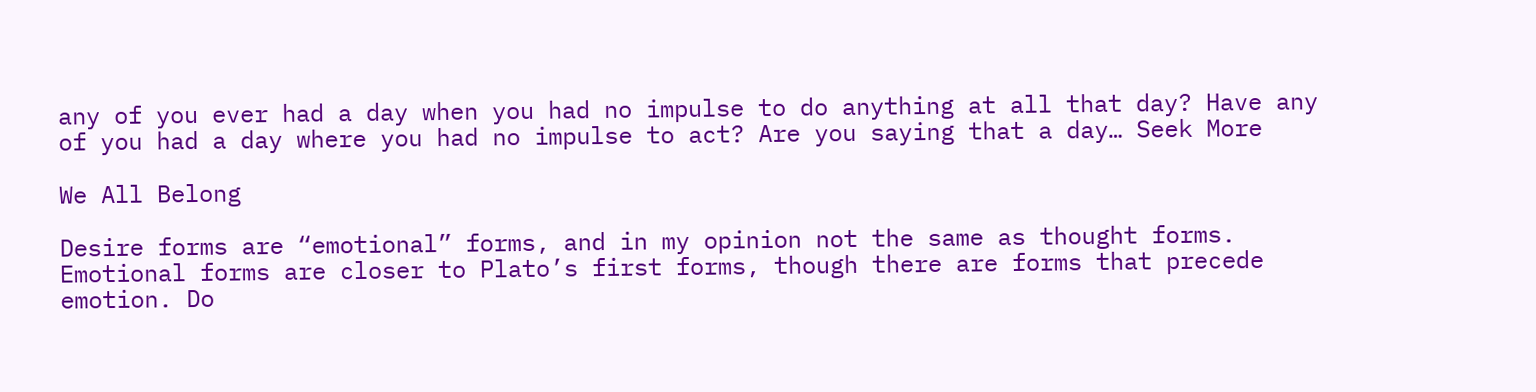any of you ever had a day when you had no impulse to do anything at all that day? Have any of you had a day where you had no impulse to act? Are you saying that a day… Seek More

We All Belong

Desire forms are “emotional” forms, and in my opinion not the same as thought forms. Emotional forms are closer to Plato’s first forms, though there are forms that precede emotion. Do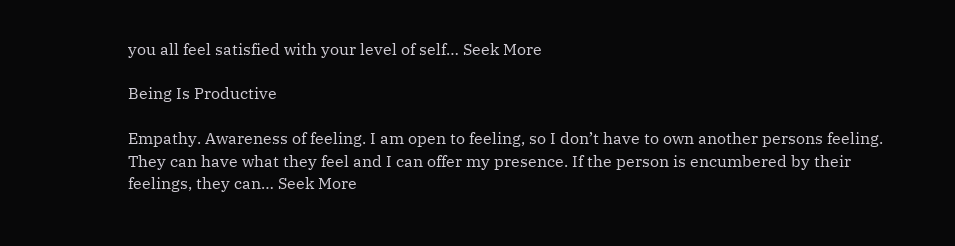you all feel satisfied with your level of self… Seek More

Being Is Productive

Empathy. Awareness of feeling. I am open to feeling, so I don’t have to own another persons feeling. They can have what they feel and I can offer my presence. If the person is encumbered by their feelings, they can… Seek More